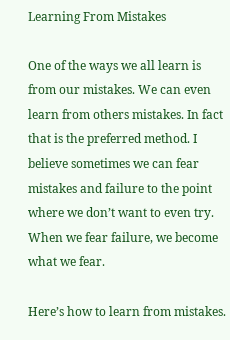Learning From Mistakes

One of the ways we all learn is from our mistakes. We can even learn from others mistakes. In fact that is the preferred method. I believe sometimes we can fear mistakes and failure to the point where we don’t want to even try. When we fear failure, we become what we fear.

Here’s how to learn from mistakes.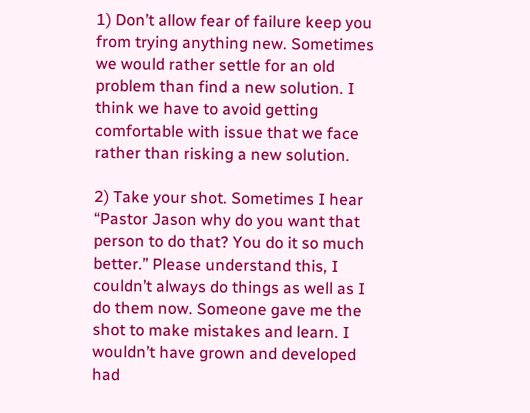1) Don’t allow fear of failure keep you from trying anything new. Sometimes we would rather settle for an old problem than find a new solution. I think we have to avoid getting comfortable with issue that we face rather than risking a new solution.

2) Take your shot. Sometimes I hear “Pastor Jason why do you want that person to do that? You do it so much better.” Please understand this, I couldn’t always do things as well as I do them now. Someone gave me the shot to make mistakes and learn. I wouldn’t have grown and developed had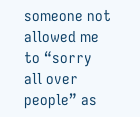someone not allowed me to “sorry all over people” as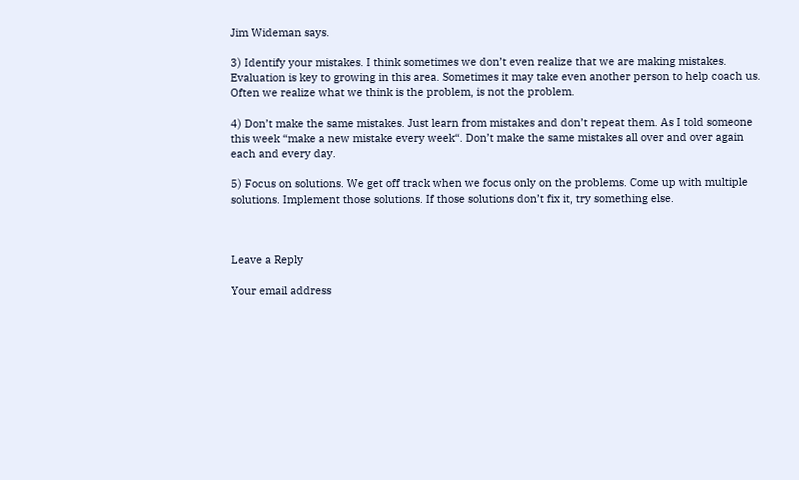Jim Wideman says.

3) Identify your mistakes. I think sometimes we don’t even realize that we are making mistakes. Evaluation is key to growing in this area. Sometimes it may take even another person to help coach us. Often we realize what we think is the problem, is not the problem.

4) Don’t make the same mistakes. Just learn from mistakes and don’t repeat them. As I told someone this week “make a new mistake every week“. Don’t make the same mistakes all over and over again each and every day.

5) Focus on solutions. We get off track when we focus only on the problems. Come up with multiple solutions. Implement those solutions. If those solutions don’t fix it, try something else.



Leave a Reply

Your email address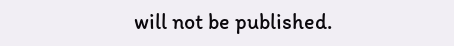will not be published.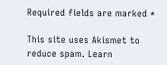Required fields are marked *

This site uses Akismet to reduce spam. Learn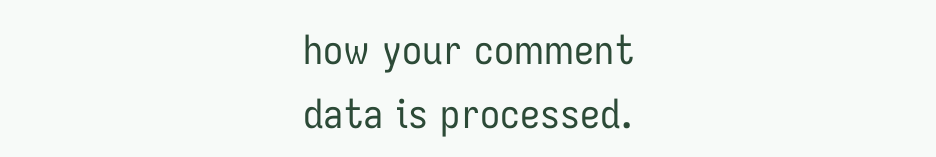how your comment data is processed.